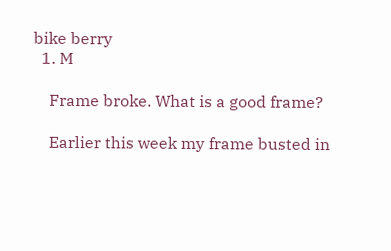bike berry
  1. M

    Frame broke. What is a good frame?

    Earlier this week my frame busted in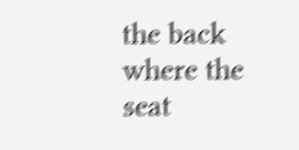the back where the seat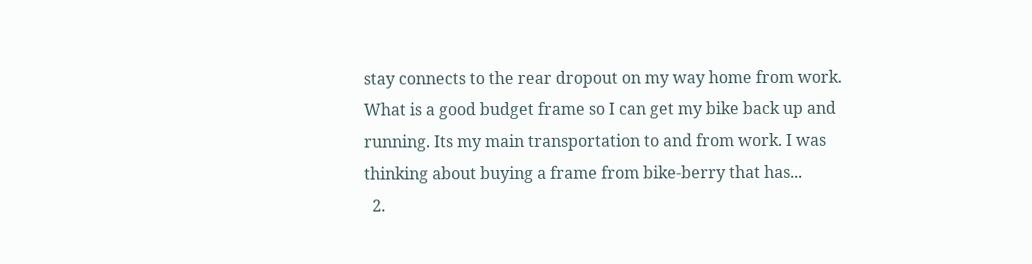stay connects to the rear dropout on my way home from work. What is a good budget frame so I can get my bike back up and running. Its my main transportation to and from work. I was thinking about buying a frame from bike-berry that has...
  2.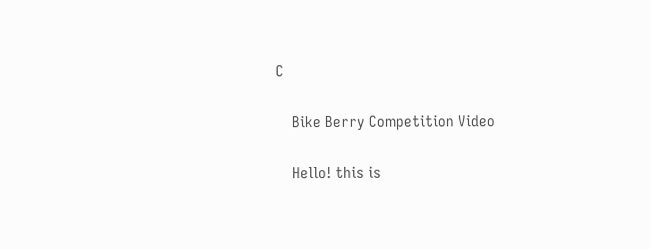C

    Bike Berry Competition Video

    Hello! this is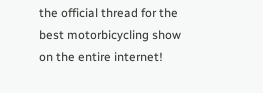the official thread for the best motorbicycling show on the entire internet!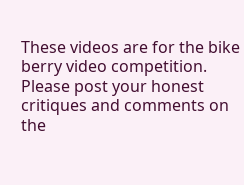These videos are for the bike berry video competition. Please post your honest critiques and comments on the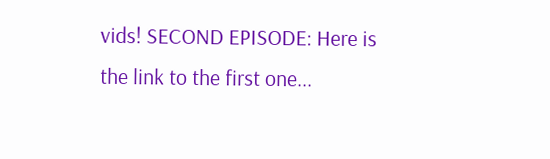vids! SECOND EPISODE: Here is the link to the first one...